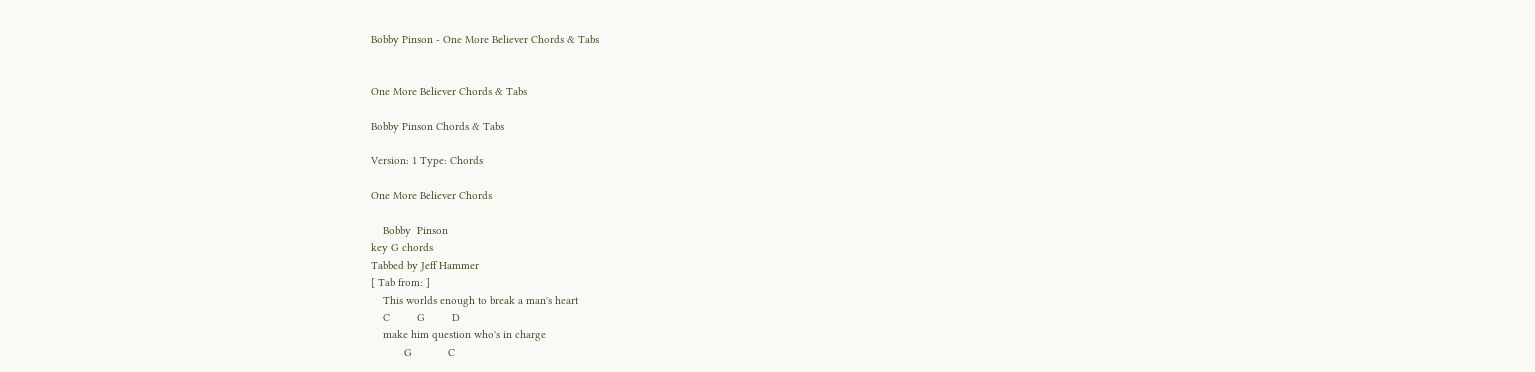Bobby Pinson - One More Believer Chords & Tabs


One More Believer Chords & Tabs

Bobby Pinson Chords & Tabs

Version: 1 Type: Chords

One More Believer Chords

    Bobby  Pinson
key G chords
Tabbed by Jeff Hammer
[ Tab from: ]
    This worlds enough to break a man's heart
    C         G         D
    make him question who's in charge
           G            C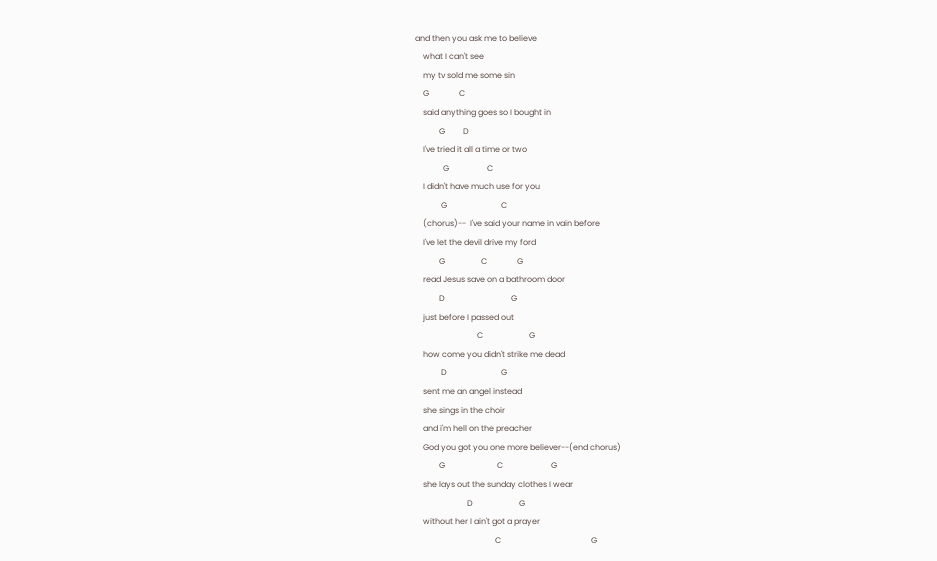and then you ask me to believe
    what I can't see
    my tv sold me some sin
    G               C
    said anything goes so I bought in
            G         D
    I've tried it all a time or two
              G                   C
    I didn't have much use for you
             G                           C
    (chorus)--  I've said your name in vain before
    I've let the devil drive my ford
            G                  C               G
    read Jesus save on a bathroom door
            D                                 G
    just before I passed out
                               C                       G
    how come you didn't strike me dead
             D                           G
    sent me an angel instead
    she sings in the choir
    and i'm hell on the preacher
    God you got you one more believer--(end chorus)
            G                          C                        G
    she lays out the sunday clothes I wear
                          D                       G
    without her I ain't got a prayer
                                        C                                             G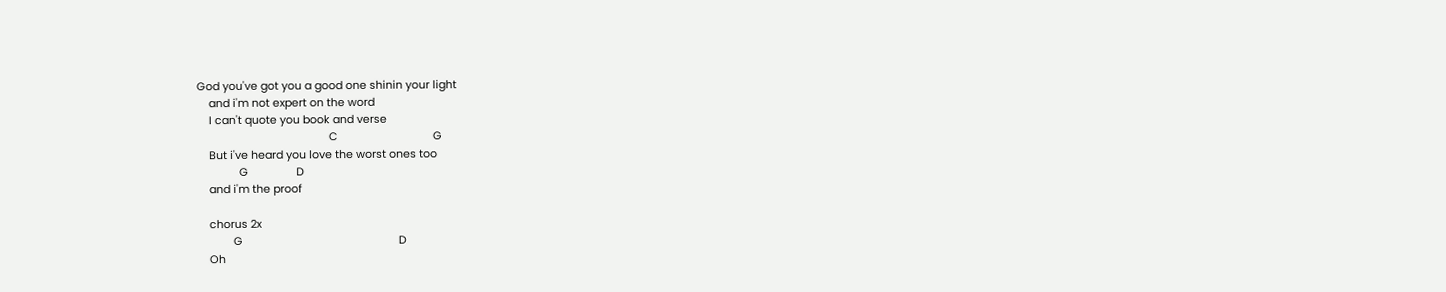God you've got you a good one shinin your light
    and i'm not expert on the word
    I can't quote you book and verse
                                            C                                G
    But i've heard you love the worst ones too
              G                D
    and i'm the proof

    chorus 2x
            G                                                    D
    Oh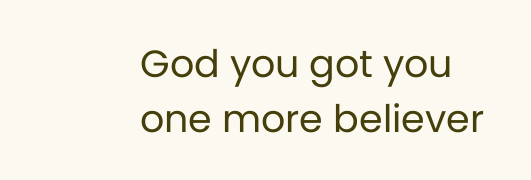God you got you one more believer